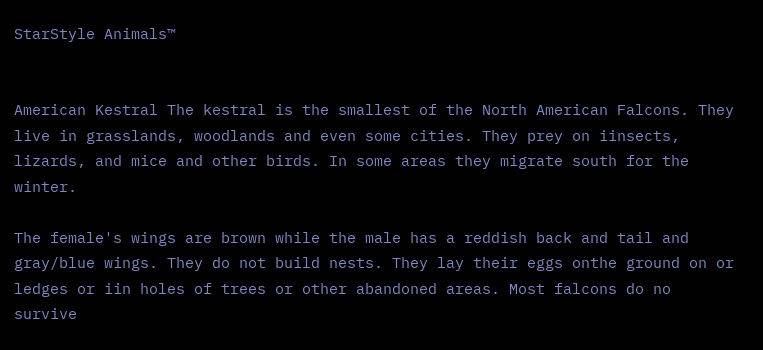StarStyle Animals™


American Kestral The kestral is the smallest of the North American Falcons. They live in grasslands, woodlands and even some cities. They prey on iinsects, lizards, and mice and other birds. In some areas they migrate south for the winter.

The female's wings are brown while the male has a reddish back and tail and gray/blue wings. They do not build nests. They lay their eggs onthe ground on or ledges or iin holes of trees or other abandoned areas. Most falcons do no survive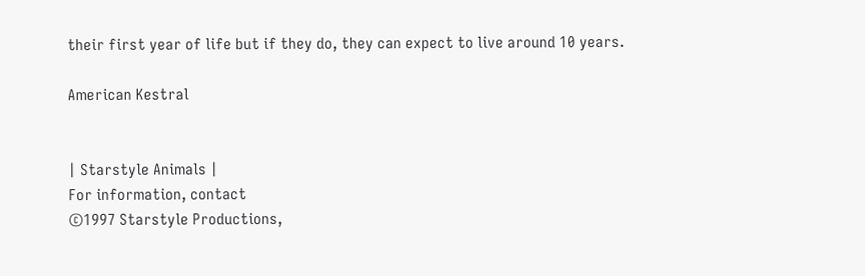their first year of life but if they do, they can expect to live around 10 years.

American Kestral


| Starstyle Animals |
For information, contact
©1997 Starstyle Productions,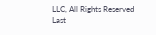LLC, All Rights Reserved
Last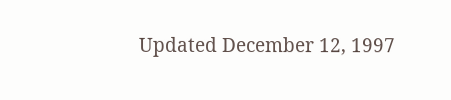Updated December 12, 1997